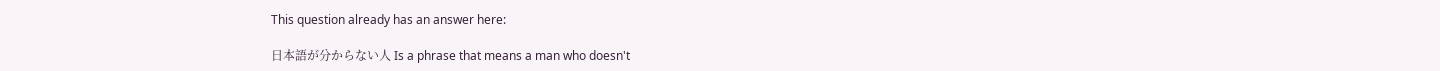This question already has an answer here:

日本語が分からない人 Is a phrase that means a man who doesn't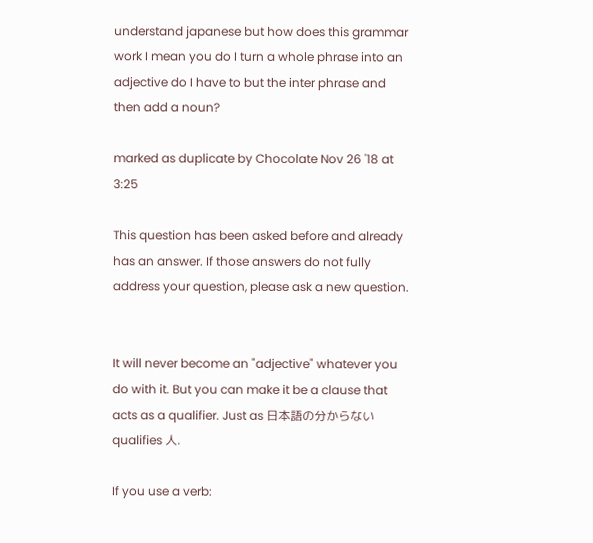understand japanese but how does this grammar work I mean you do I turn a whole phrase into an adjective do I have to but the inter phrase and then add a noun?

marked as duplicate by Chocolate Nov 26 '18 at 3:25

This question has been asked before and already has an answer. If those answers do not fully address your question, please ask a new question.


It will never become an "adjective" whatever you do with it. But you can make it be a clause that acts as a qualifier. Just as 日本語の分からない qualifies 人.

If you use a verb: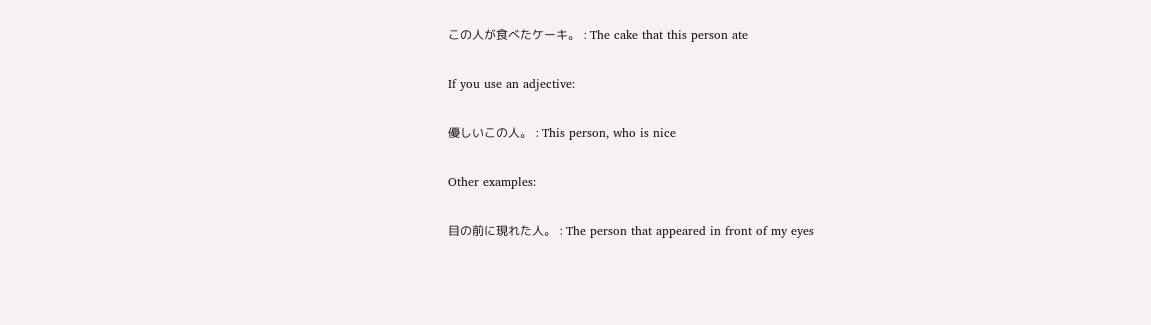この人が食べたケーキ。 : The cake that this person ate

If you use an adjective:

優しいこの人。 : This person, who is nice

Other examples:

目の前に現れた人。 : The person that appeared in front of my eyes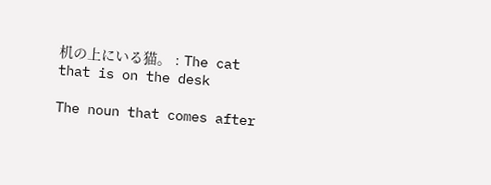机の上にいる猫。 : The cat that is on the desk

The noun that comes after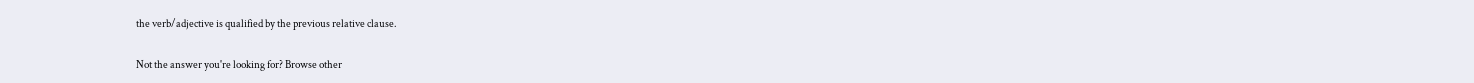the verb/adjective is qualified by the previous relative clause.

Not the answer you're looking for? Browse other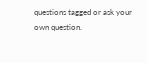questions tagged or ask your own question.